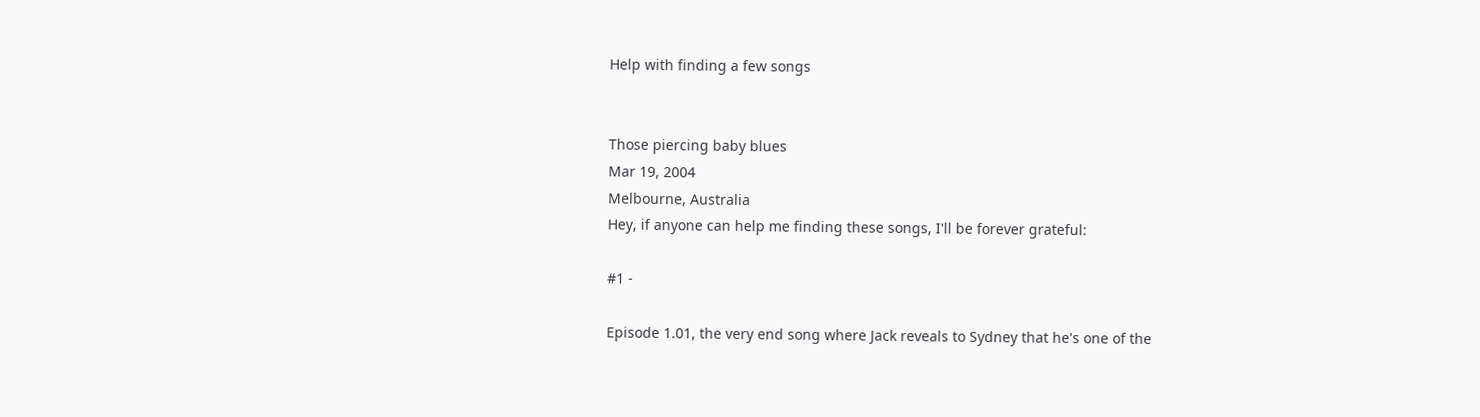Help with finding a few songs


Those piercing baby blues
Mar 19, 2004
Melbourne, Australia
Hey, if anyone can help me finding these songs, I'll be forever grateful:

#1 -

Episode 1.01, the very end song where Jack reveals to Sydney that he's one of the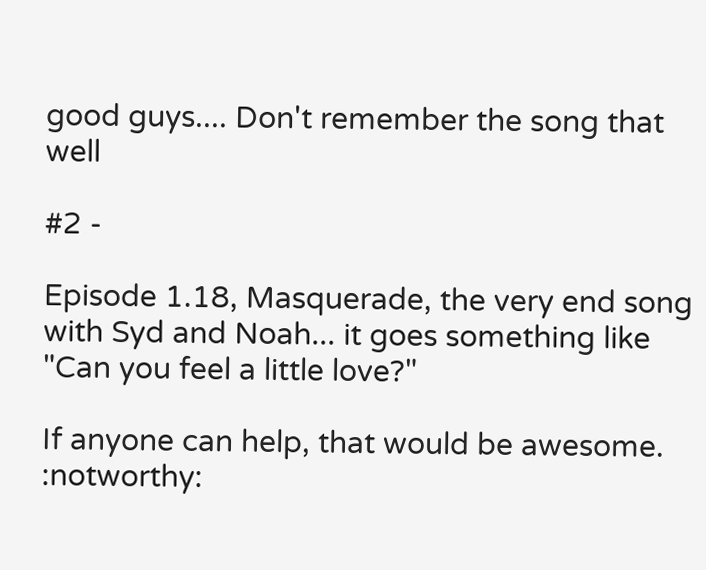good guys.... Don't remember the song that well

#2 -

Episode 1.18, Masquerade, the very end song with Syd and Noah... it goes something like "Can you feel a little love?"

If anyone can help, that would be awesome. :notworthy: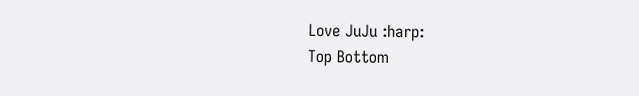Love JuJu :harp:
Top Bottom